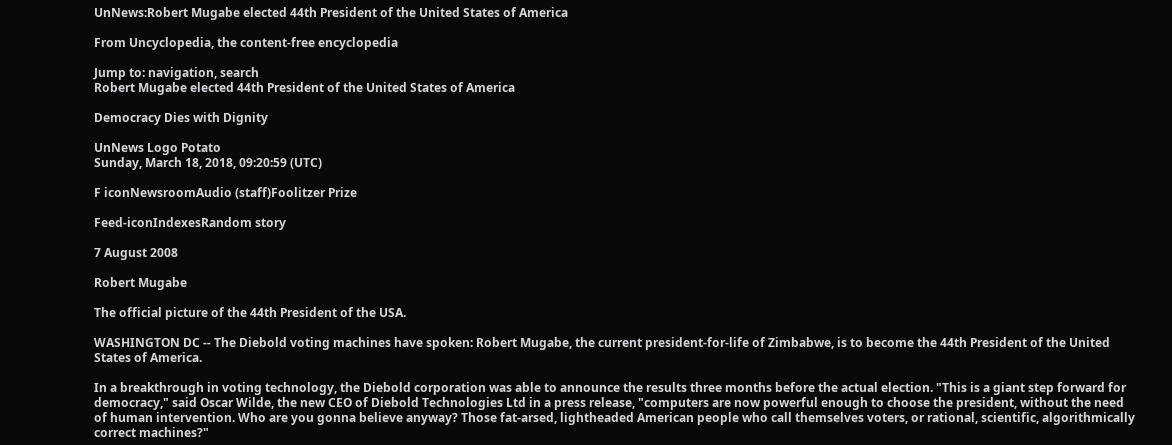UnNews:Robert Mugabe elected 44th President of the United States of America

From Uncyclopedia, the content-free encyclopedia

Jump to: navigation, search
Robert Mugabe elected 44th President of the United States of America

Democracy Dies with Dignity

UnNews Logo Potato
Sunday, March 18, 2018, 09:20:59 (UTC)

F iconNewsroomAudio (staff)Foolitzer Prize

Feed-iconIndexesRandom story

7 August 2008

Robert Mugabe

The official picture of the 44th President of the USA.

WASHINGTON DC -- The Diebold voting machines have spoken: Robert Mugabe, the current president-for-life of Zimbabwe, is to become the 44th President of the United States of America.

In a breakthrough in voting technology, the Diebold corporation was able to announce the results three months before the actual election. "This is a giant step forward for democracy," said Oscar Wilde, the new CEO of Diebold Technologies Ltd in a press release, "computers are now powerful enough to choose the president, without the need of human intervention. Who are you gonna believe anyway? Those fat-arsed, lightheaded American people who call themselves voters, or rational, scientific, algorithmically correct machines?"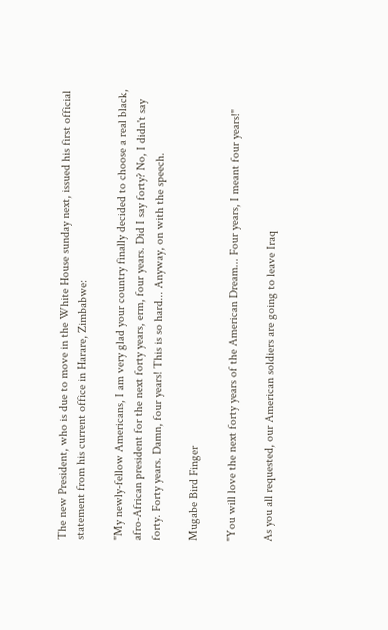The new President, who is due to move in the White House sunday next, issued his first official statement from his current office in Harare, Zimbabwe:

"My newly-fellow Americans, I am very glad your country finally decided to choose a real black, afro-African president for the next forty years, erm, four years. Did I say forty? No, I didn't say forty. Forty years. Damn, four years! This is so hard... Anyway, on with the speech.

Mugabe Bird Finger

"You will love the next forty years of the American Dream... Four years, I meant four years!"

As you all requested, our American soldiers are going to leave Iraq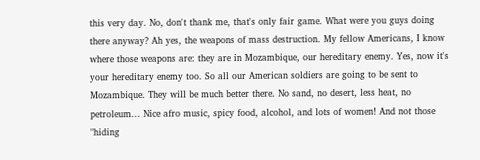this very day. No, don't thank me, that's only fair game. What were you guys doing there anyway? Ah yes, the weapons of mass destruction. My fellow Americans, I know where those weapons are: they are in Mozambique, our hereditary enemy. Yes, now it's your hereditary enemy too. So all our American soldiers are going to be sent to Mozambique. They will be much better there. No sand, no desert, less heat, no petroleum... Nice afro music, spicy food, alcohol, and lots of women! And not those "hiding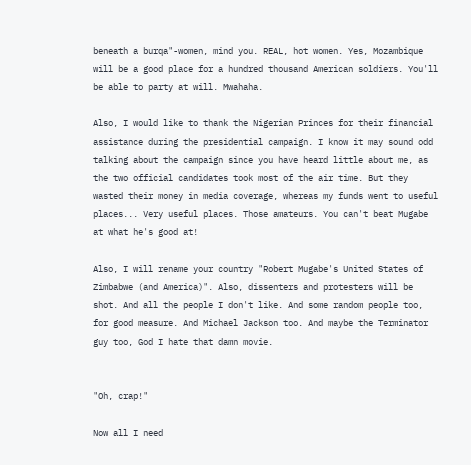beneath a burqa"-women, mind you. REAL, hot women. Yes, Mozambique will be a good place for a hundred thousand American soldiers. You'll be able to party at will. Mwahaha.

Also, I would like to thank the Nigerian Princes for their financial assistance during the presidential campaign. I know it may sound odd talking about the campaign since you have heard little about me, as the two official candidates took most of the air time. But they wasted their money in media coverage, whereas my funds went to useful places... Very useful places. Those amateurs. You can't beat Mugabe at what he's good at!

Also, I will rename your country "Robert Mugabe's United States of Zimbabwe (and America)". Also, dissenters and protesters will be shot. And all the people I don't like. And some random people too, for good measure. And Michael Jackson too. And maybe the Terminator guy too, God I hate that damn movie.


"Oh, crap!"

Now all I need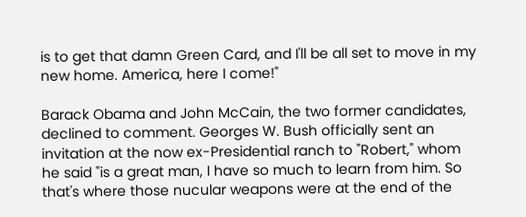is to get that damn Green Card, and I'll be all set to move in my new home. America, here I come!"

Barack Obama and John McCain, the two former candidates, declined to comment. Georges W. Bush officially sent an invitation at the now ex-Presidential ranch to "Robert," whom he said "is a great man, I have so much to learn from him. So that's where those nucular weapons were at the end of the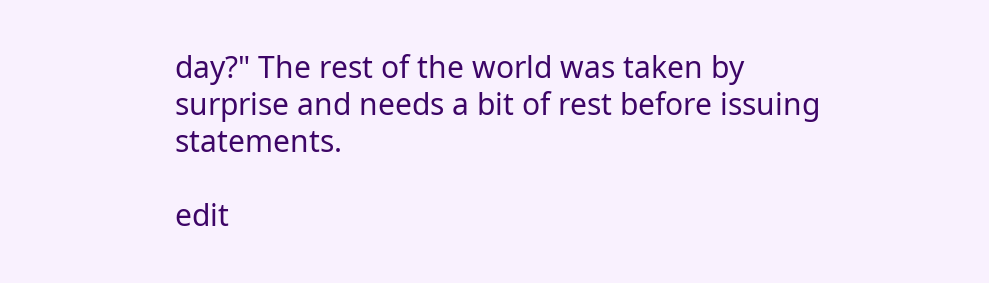day?" The rest of the world was taken by surprise and needs a bit of rest before issuing statements.

edit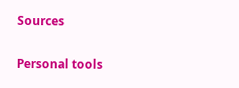Sources

Personal tools